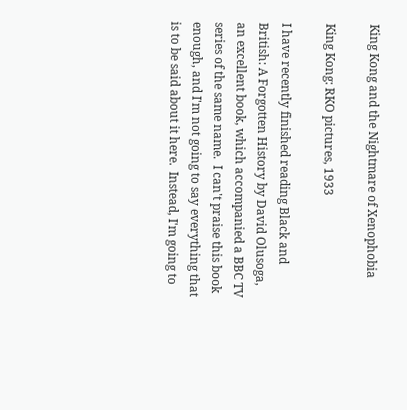King Kong and the Nightmare of Xenophobia

King Kong: RKO pictures, 1933

I have recently finished reading Black and British: A Forgotten History by David Olusoga, an excellent book, which accompanied a BBC TV series of the same name.  I can't praise this book enough, and I'm not going to say everything that is to be said about it here.  Instead, I'm going to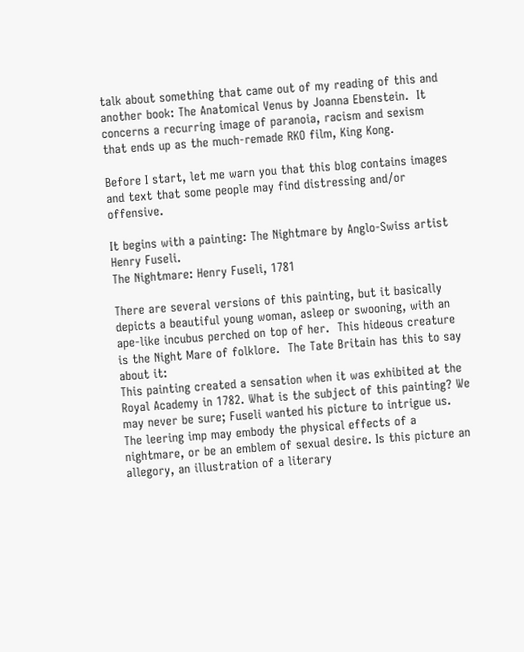talk about something that came out of my reading of this and another book: The Anatomical Venus by Joanna Ebenstein.  It concerns a recurring image of paranoia, racism and sexism that ends up as the much-remade RKO film, King Kong.

Before I start, let me warn you that this blog contains images and text that some people may find distressing and/or offensive.

It begins with a painting: The Nightmare by Anglo-Swiss artist Henry Fuseli.
The Nightmare: Henry Fuseli, 1781

There are several versions of this painting, but it basically depicts a beautiful young woman, asleep or swooning, with an ape-like incubus perched on top of her.  This hideous creature is the Night Mare of folklore.  The Tate Britain has this to say about it:
This painting created a sensation when it was exhibited at the Royal Academy in 1782. What is the subject of this painting? We may never be sure; Fuseli wanted his picture to intrigue us. The leering imp may embody the physical effects of a nightmare, or be an emblem of sexual desire. Is this picture an allegory, an illustration of a literary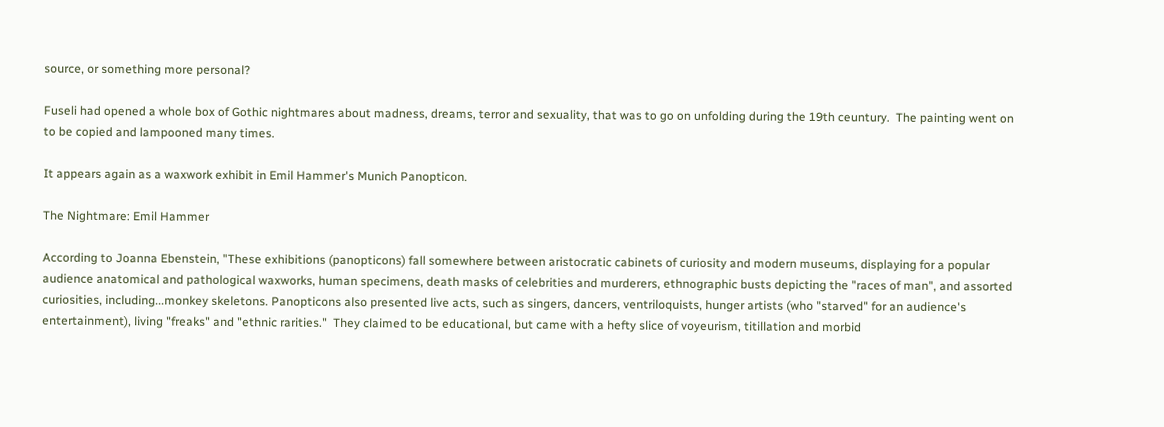source, or something more personal?

Fuseli had opened a whole box of Gothic nightmares about madness, dreams, terror and sexuality, that was to go on unfolding during the 19th ceuntury.  The painting went on to be copied and lampooned many times.

It appears again as a waxwork exhibit in Emil Hammer's Munich Panopticon.

The Nightmare: Emil Hammer

According to Joanna Ebenstein, "These exhibitions (panopticons) fall somewhere between aristocratic cabinets of curiosity and modern museums, displaying for a popular audience anatomical and pathological waxworks, human specimens, death masks of celebrities and murderers, ethnographic busts depicting the "races of man", and assorted curiosities, including...monkey skeletons. Panopticons also presented live acts, such as singers, dancers, ventriloquists, hunger artists (who "starved" for an audience's entertainment), living "freaks" and "ethnic rarities."  They claimed to be educational, but came with a hefty slice of voyeurism, titillation and morbid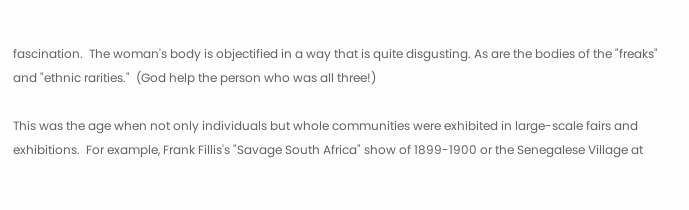fascination.  The woman's body is objectified in a way that is quite disgusting. As are the bodies of the "freaks" and "ethnic rarities."  (God help the person who was all three!)

This was the age when not only individuals but whole communities were exhibited in large-scale fairs and exhibitions.  For example, Frank Fillis's "Savage South Africa" show of 1899-1900 or the Senegalese Village at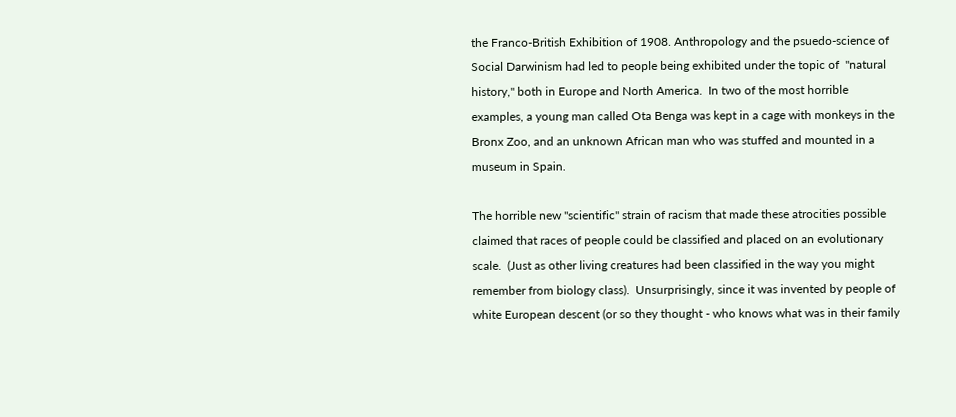the Franco-British Exhibition of 1908. Anthropology and the psuedo-science of Social Darwinism had led to people being exhibited under the topic of  "natural history," both in Europe and North America.  In two of the most horrible examples, a young man called Ota Benga was kept in a cage with monkeys in the Bronx Zoo, and an unknown African man who was stuffed and mounted in a museum in Spain.

The horrible new "scientific" strain of racism that made these atrocities possible claimed that races of people could be classified and placed on an evolutionary scale.  (Just as other living creatures had been classified in the way you might remember from biology class).  Unsurprisingly, since it was invented by people of white European descent (or so they thought - who knows what was in their family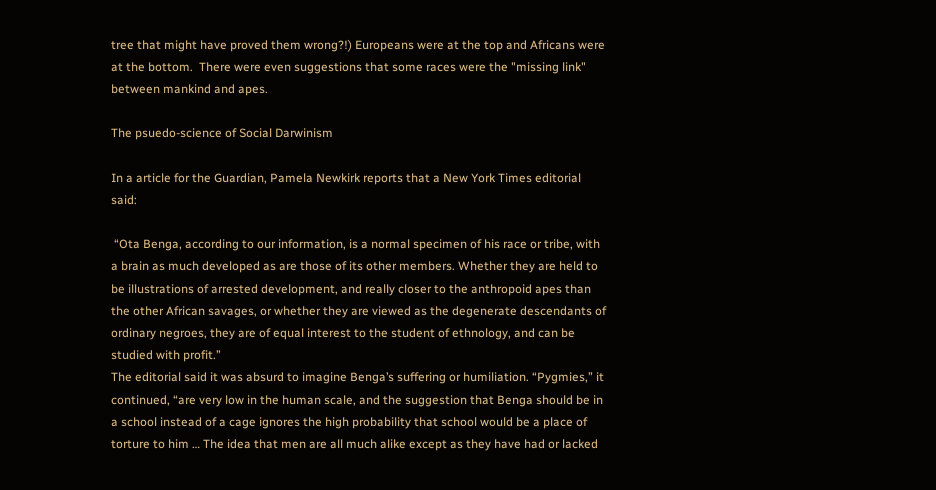tree that might have proved them wrong?!) Europeans were at the top and Africans were at the bottom.  There were even suggestions that some races were the "missing link" between mankind and apes.

The psuedo-science of Social Darwinism

In a article for the Guardian, Pamela Newkirk reports that a New York Times editorial said:

 “Ota Benga, according to our information, is a normal specimen of his race or tribe, with a brain as much developed as are those of its other members. Whether they are held to be illustrations of arrested development, and really closer to the anthropoid apes than the other African savages, or whether they are viewed as the degenerate descendants of ordinary negroes, they are of equal interest to the student of ethnology, and can be studied with profit.”
The editorial said it was absurd to imagine Benga’s suffering or humiliation. “Pygmies,” it continued, “are very low in the human scale, and the suggestion that Benga should be in a school instead of a cage ignores the high probability that school would be a place of torture to him … The idea that men are all much alike except as they have had or lacked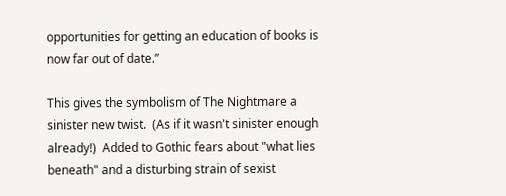opportunities for getting an education of books is now far out of date.”

This gives the symbolism of The Nightmare a sinister new twist.  (As if it wasn't sinister enough already!)  Added to Gothic fears about "what lies beneath" and a disturbing strain of sexist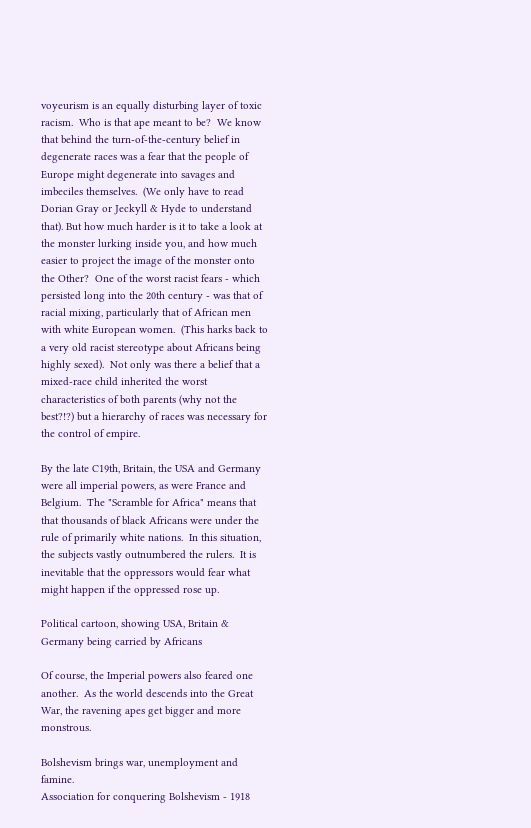voyeurism is an equally disturbing layer of toxic racism.  Who is that ape meant to be?  We know that behind the turn-of-the-century belief in degenerate races was a fear that the people of Europe might degenerate into savages and imbeciles themselves.  (We only have to read Dorian Gray or Jeckyll & Hyde to understand that). But how much harder is it to take a look at the monster lurking inside you, and how much easier to project the image of the monster onto the Other?  One of the worst racist fears - which persisted long into the 20th century - was that of racial mixing, particularly that of African men with white European women.  (This harks back to a very old racist stereotype about Africans being highly sexed).  Not only was there a belief that a mixed-race child inherited the worst characteristics of both parents (why not the best?!?) but a hierarchy of races was necessary for the control of empire.

By the late C19th, Britain, the USA and Germany were all imperial powers, as were France and Belgium.  The "Scramble for Africa" means that that thousands of black Africans were under the rule of primarily white nations.  In this situation, the subjects vastly outnumbered the rulers.  It is inevitable that the oppressors would fear what might happen if the oppressed rose up.

Political cartoon, showing USA, Britain & Germany being carried by Africans

Of course, the Imperial powers also feared one another.  As the world descends into the Great War, the ravening apes get bigger and more monstrous.

Bolshevism brings war, unemployment and famine.
Association for conquering Bolshevism - 1918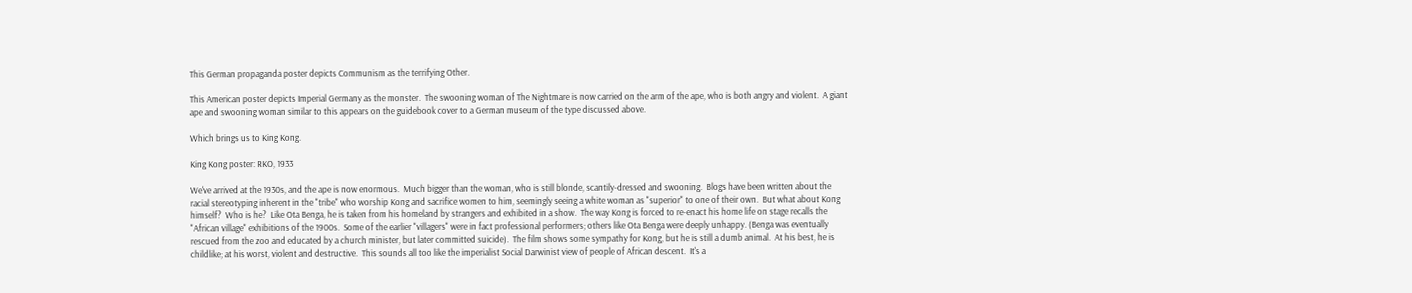This German propaganda poster depicts Communism as the terrifying Other.

This American poster depicts Imperial Germany as the monster.  The swooning woman of The Nightmare is now carried on the arm of the ape, who is both angry and violent.  A giant ape and swooning woman similar to this appears on the guidebook cover to a German museum of the type discussed above.

Which brings us to King Kong.

King Kong poster: RKO, 1933

We've arrived at the 1930s, and the ape is now enormous.  Much bigger than the woman, who is still blonde, scantily-dressed and swooning.  Blogs have been written about the racial stereotyping inherent in the "tribe" who worship Kong and sacrifice women to him, seemingly seeing a white woman as "superior" to one of their own.  But what about Kong himself?  Who is he?  Like Ota Benga, he is taken from his homeland by strangers and exhibited in a show.  The way Kong is forced to re-enact his home life on stage recalls the "African village" exhibitions of the 1900s.  Some of the earlier "villagers" were in fact professional performers; others like Ota Benga were deeply unhappy. (Benga was eventually rescued from the zoo and educated by a church minister, but later committed suicide).  The film shows some sympathy for Kong, but he is still a dumb animal.  At his best, he is childlike; at his worst, violent and destructive.  This sounds all too like the imperialist Social Darwinist view of people of African descent.  It's a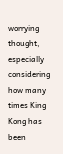worrying thought, especially considering how many times King Kong has been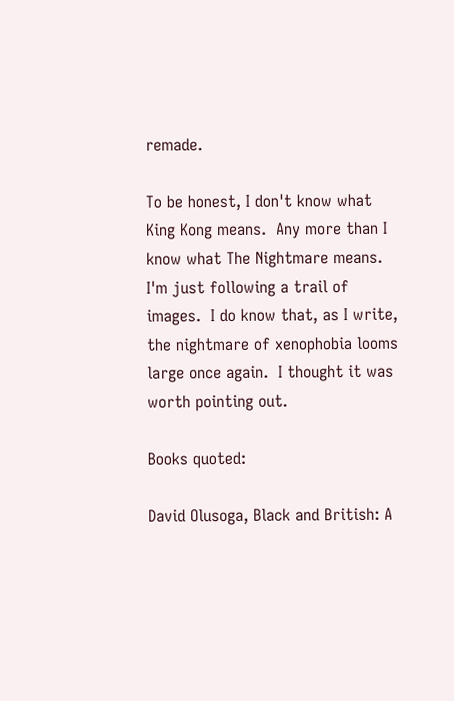remade.

To be honest, I don't know what King Kong means.  Any more than I know what The Nightmare means.  I'm just following a trail of images.  I do know that, as I write, the nightmare of xenophobia looms large once again.  I thought it was worth pointing out.

Books quoted:

David Olusoga, Black and British: A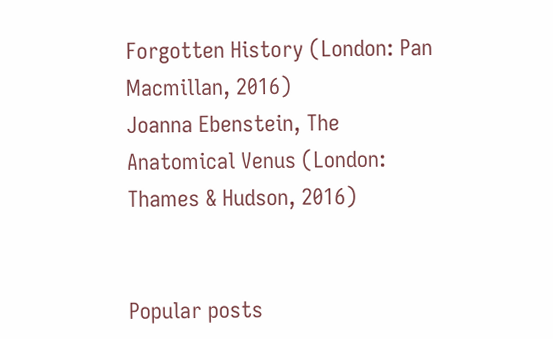Forgotten History (London: Pan Macmillan, 2016)
Joanna Ebenstein, The Anatomical Venus (London: Thames & Hudson, 2016)


Popular posts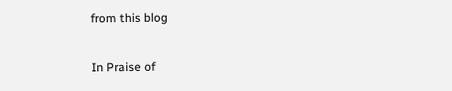from this blog

In Praise of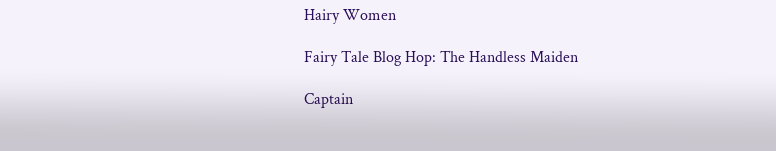Hairy Women

Fairy Tale Blog Hop: The Handless Maiden

Captain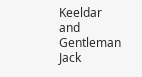Keeldar and Gentleman Jack